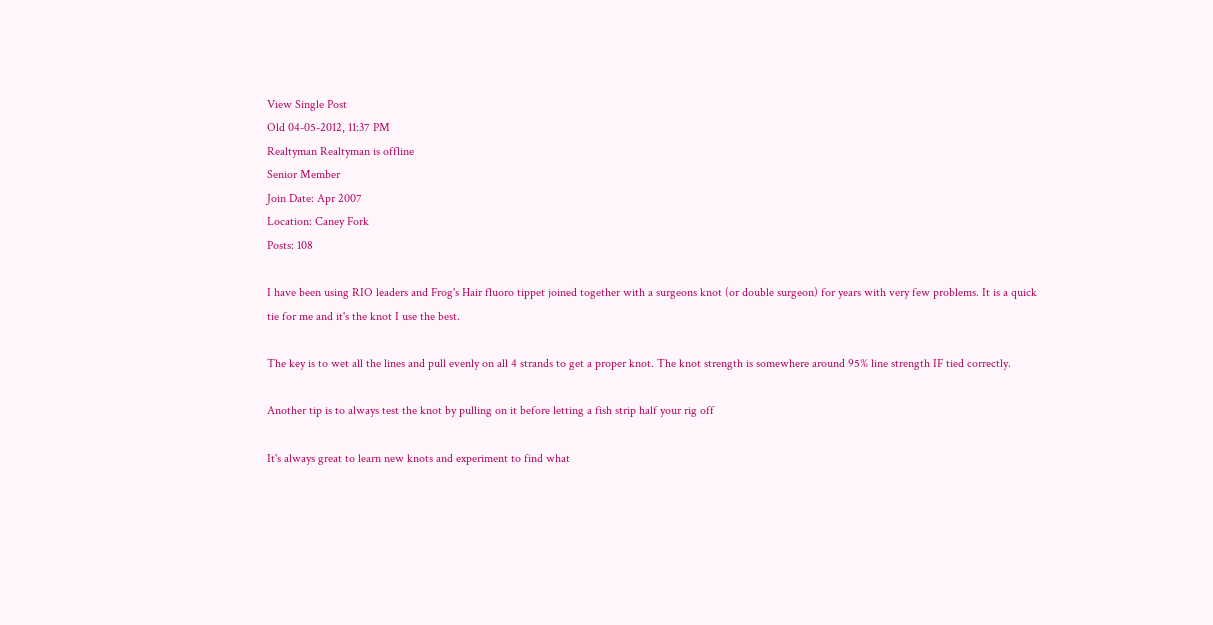View Single Post
Old 04-05-2012, 11:37 PM
Realtyman Realtyman is offline
Senior Member
Join Date: Apr 2007
Location: Caney Fork
Posts: 108

I have been using RIO leaders and Frog's Hair fluoro tippet joined together with a surgeons knot (or double surgeon) for years with very few problems. It is a quick tie for me and it's the knot I use the best.

The key is to wet all the lines and pull evenly on all 4 strands to get a proper knot. The knot strength is somewhere around 95% line strength IF tied correctly.

Another tip is to always test the knot by pulling on it before letting a fish strip half your rig off

It's always great to learn new knots and experiment to find what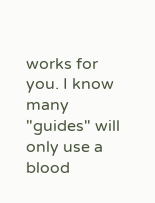works for you. I know many "guides" will only use a blood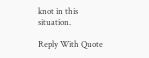knot in this situation.

Reply With Quote